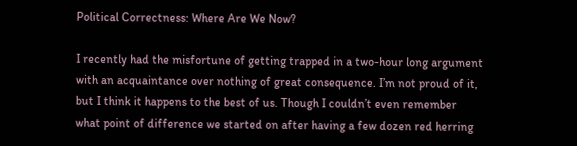Political Correctness: Where Are We Now?

I recently had the misfortune of getting trapped in a two-hour long argument with an acquaintance over nothing of great consequence. I’m not proud of it, but I think it happens to the best of us. Though I couldn’t even remember what point of difference we started on after having a few dozen red herring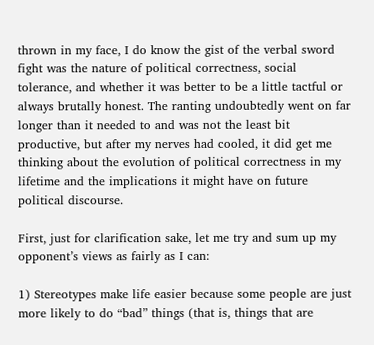thrown in my face, I do know the gist of the verbal sword fight was the nature of political correctness, social tolerance, and whether it was better to be a little tactful or always brutally honest. The ranting undoubtedly went on far longer than it needed to and was not the least bit productive, but after my nerves had cooled, it did get me thinking about the evolution of political correctness in my lifetime and the implications it might have on future political discourse.

First, just for clarification sake, let me try and sum up my opponent’s views as fairly as I can:

1) Stereotypes make life easier because some people are just more likely to do “bad” things (that is, things that are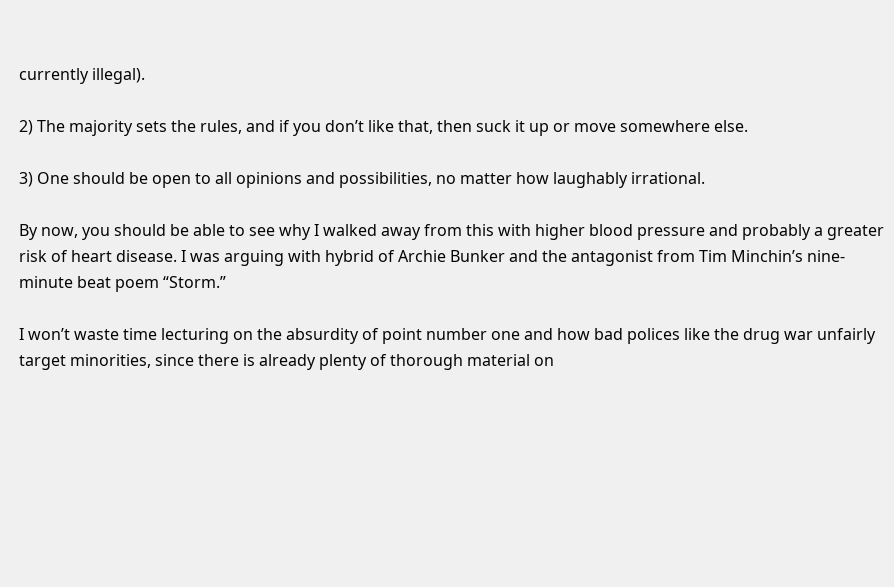currently illegal).

2) The majority sets the rules, and if you don’t like that, then suck it up or move somewhere else.

3) One should be open to all opinions and possibilities, no matter how laughably irrational.

By now, you should be able to see why I walked away from this with higher blood pressure and probably a greater risk of heart disease. I was arguing with hybrid of Archie Bunker and the antagonist from Tim Minchin’s nine-minute beat poem “Storm.”

I won’t waste time lecturing on the absurdity of point number one and how bad polices like the drug war unfairly target minorities, since there is already plenty of thorough material on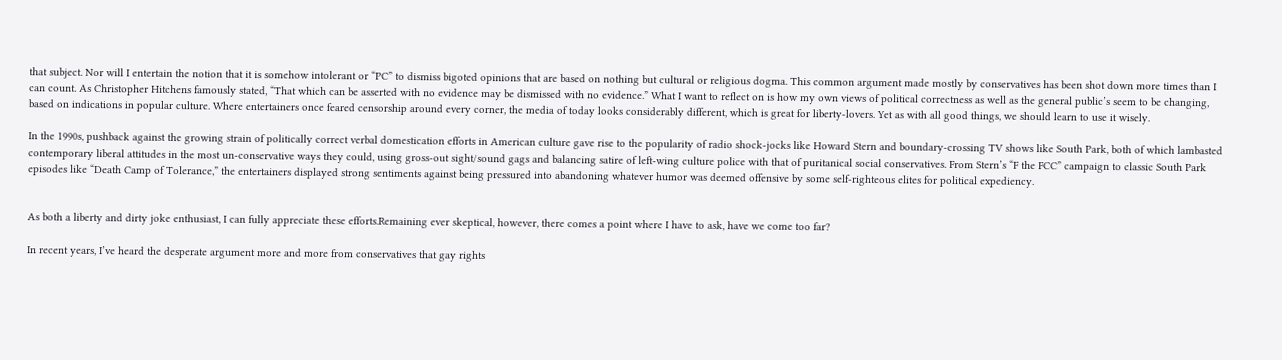that subject. Nor will I entertain the notion that it is somehow intolerant or “PC” to dismiss bigoted opinions that are based on nothing but cultural or religious dogma. This common argument made mostly by conservatives has been shot down more times than I can count. As Christopher Hitchens famously stated, “That which can be asserted with no evidence may be dismissed with no evidence.” What I want to reflect on is how my own views of political correctness as well as the general public’s seem to be changing, based on indications in popular culture. Where entertainers once feared censorship around every corner, the media of today looks considerably different, which is great for liberty-lovers. Yet as with all good things, we should learn to use it wisely.

In the 1990s, pushback against the growing strain of politically correct verbal domestication efforts in American culture gave rise to the popularity of radio shock-jocks like Howard Stern and boundary-crossing TV shows like South Park, both of which lambasted contemporary liberal attitudes in the most un-conservative ways they could, using gross-out sight/sound gags and balancing satire of left-wing culture police with that of puritanical social conservatives. From Stern’s “F the FCC” campaign to classic South Park episodes like “Death Camp of Tolerance,” the entertainers displayed strong sentiments against being pressured into abandoning whatever humor was deemed offensive by some self-righteous elites for political expediency.


As both a liberty and dirty joke enthusiast, I can fully appreciate these efforts.Remaining ever skeptical, however, there comes a point where I have to ask, have we come too far?

In recent years, I’ve heard the desperate argument more and more from conservatives that gay rights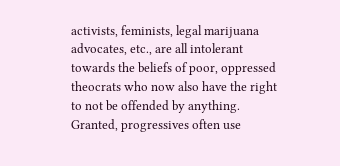activists, feminists, legal marijuana advocates, etc., are all intolerant towards the beliefs of poor, oppressed theocrats who now also have the right to not be offended by anything. Granted, progressives often use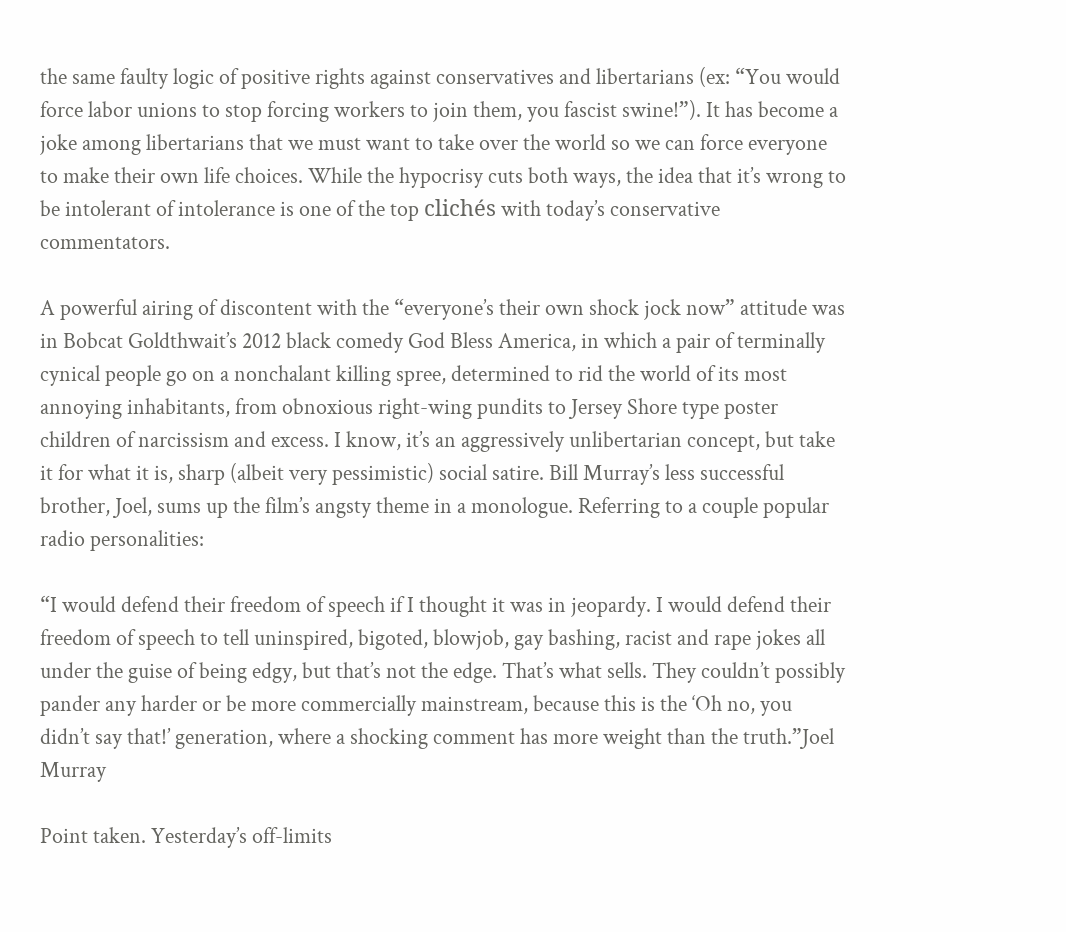the same faulty logic of positive rights against conservatives and libertarians (ex: “You would force labor unions to stop forcing workers to join them, you fascist swine!”). It has become a joke among libertarians that we must want to take over the world so we can force everyone to make their own life choices. While the hypocrisy cuts both ways, the idea that it’s wrong to be intolerant of intolerance is one of the top clichés with today’s conservative commentators.

A powerful airing of discontent with the “everyone’s their own shock jock now” attitude was in Bobcat Goldthwait’s 2012 black comedy God Bless America, in which a pair of terminally cynical people go on a nonchalant killing spree, determined to rid the world of its most annoying inhabitants, from obnoxious right-wing pundits to Jersey Shore type poster children of narcissism and excess. I know, it’s an aggressively unlibertarian concept, but take it for what it is, sharp (albeit very pessimistic) social satire. Bill Murray’s less successful brother, Joel, sums up the film’s angsty theme in a monologue. Referring to a couple popular radio personalities:

“I would defend their freedom of speech if I thought it was in jeopardy. I would defend their freedom of speech to tell uninspired, bigoted, blowjob, gay bashing, racist and rape jokes all under the guise of being edgy, but that’s not the edge. That’s what sells. They couldn’t possibly pander any harder or be more commercially mainstream, because this is the ‘Oh no, you didn’t say that!’ generation, where a shocking comment has more weight than the truth.”Joel Murray

Point taken. Yesterday’s off-limits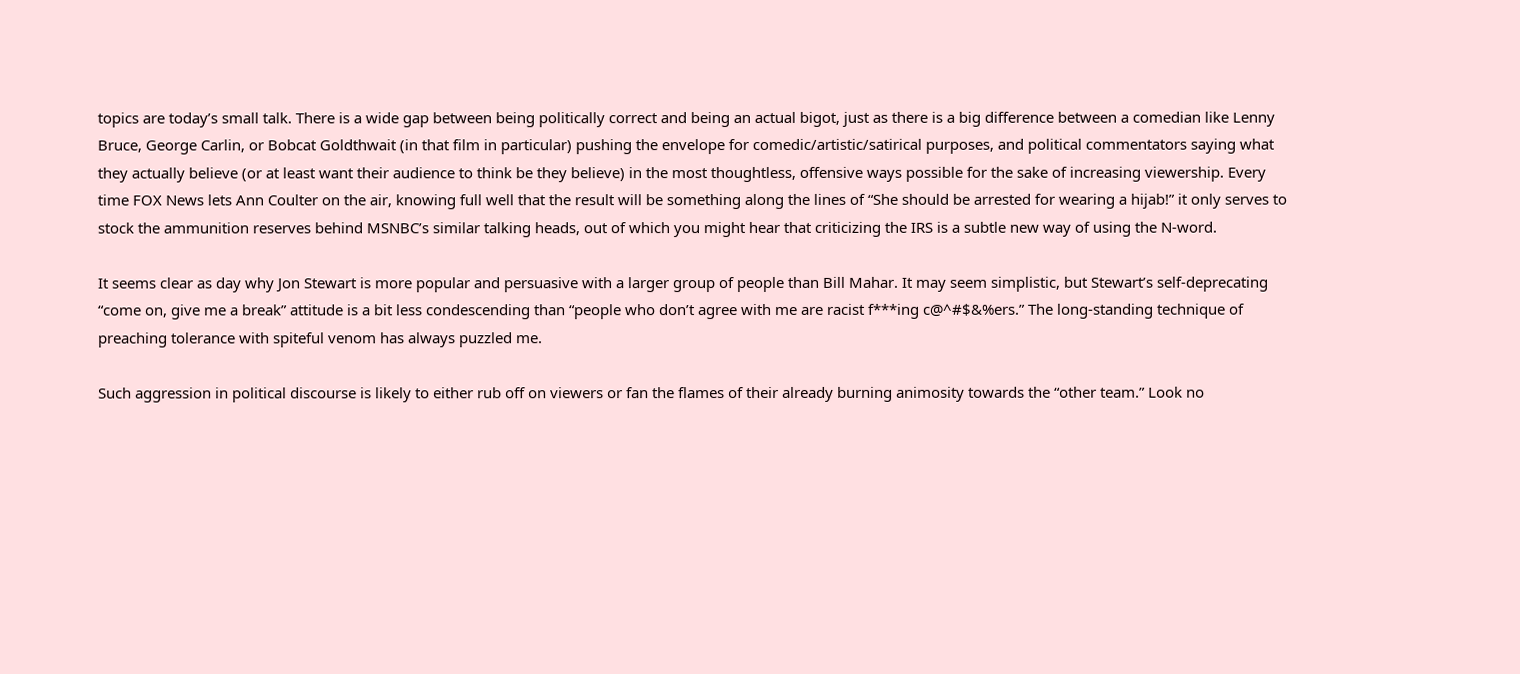topics are today’s small talk. There is a wide gap between being politically correct and being an actual bigot, just as there is a big difference between a comedian like Lenny Bruce, George Carlin, or Bobcat Goldthwait (in that film in particular) pushing the envelope for comedic/artistic/satirical purposes, and political commentators saying what they actually believe (or at least want their audience to think be they believe) in the most thoughtless, offensive ways possible for the sake of increasing viewership. Every time FOX News lets Ann Coulter on the air, knowing full well that the result will be something along the lines of “She should be arrested for wearing a hijab!” it only serves to stock the ammunition reserves behind MSNBC’s similar talking heads, out of which you might hear that criticizing the IRS is a subtle new way of using the N-word.

It seems clear as day why Jon Stewart is more popular and persuasive with a larger group of people than Bill Mahar. It may seem simplistic, but Stewart’s self-deprecating “come on, give me a break” attitude is a bit less condescending than “people who don’t agree with me are racist f***ing c@^#$&%ers.” The long-standing technique of preaching tolerance with spiteful venom has always puzzled me.

Such aggression in political discourse is likely to either rub off on viewers or fan the flames of their already burning animosity towards the “other team.” Look no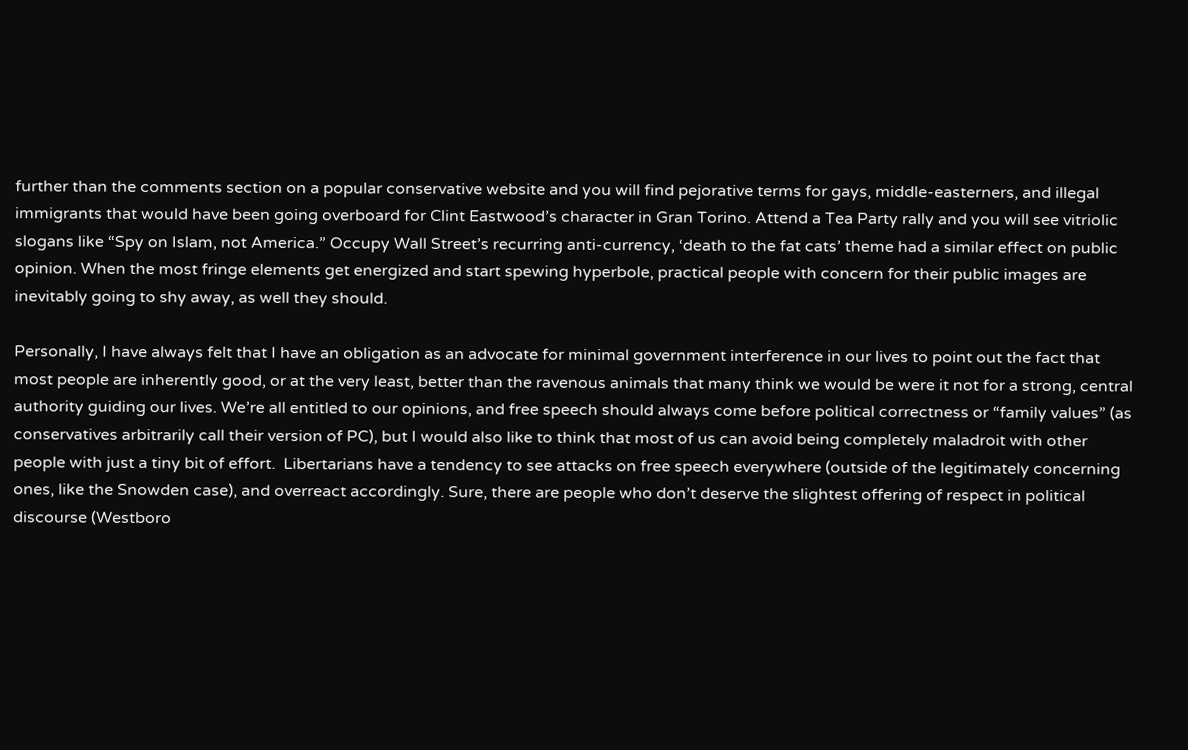further than the comments section on a popular conservative website and you will find pejorative terms for gays, middle-easterners, and illegal immigrants that would have been going overboard for Clint Eastwood’s character in Gran Torino. Attend a Tea Party rally and you will see vitriolic slogans like “Spy on Islam, not America.” Occupy Wall Street’s recurring anti-currency, ‘death to the fat cats’ theme had a similar effect on public opinion. When the most fringe elements get energized and start spewing hyperbole, practical people with concern for their public images are inevitably going to shy away, as well they should.

Personally, I have always felt that I have an obligation as an advocate for minimal government interference in our lives to point out the fact that most people are inherently good, or at the very least, better than the ravenous animals that many think we would be were it not for a strong, central authority guiding our lives. We’re all entitled to our opinions, and free speech should always come before political correctness or “family values” (as conservatives arbitrarily call their version of PC), but I would also like to think that most of us can avoid being completely maladroit with other people with just a tiny bit of effort.  Libertarians have a tendency to see attacks on free speech everywhere (outside of the legitimately concerning ones, like the Snowden case), and overreact accordingly. Sure, there are people who don’t deserve the slightest offering of respect in political discourse (Westboro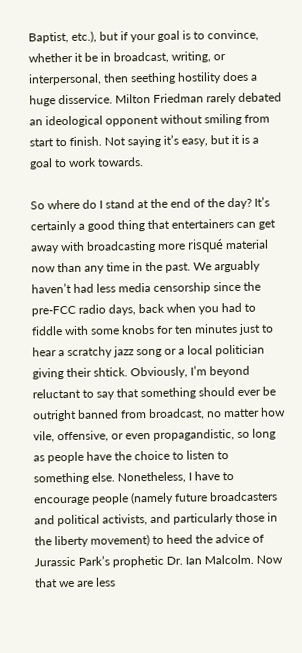Baptist, etc.), but if your goal is to convince, whether it be in broadcast, writing, or interpersonal, then seething hostility does a huge disservice. Milton Friedman rarely debated an ideological opponent without smiling from start to finish. Not saying it’s easy, but it is a goal to work towards.

So where do I stand at the end of the day? It’s certainly a good thing that entertainers can get away with broadcasting more risqué material now than any time in the past. We arguably haven’t had less media censorship since the pre-FCC radio days, back when you had to fiddle with some knobs for ten minutes just to hear a scratchy jazz song or a local politician giving their shtick. Obviously, I’m beyond reluctant to say that something should ever be outright banned from broadcast, no matter how vile, offensive, or even propagandistic, so long as people have the choice to listen to something else. Nonetheless, I have to encourage people (namely future broadcasters and political activists, and particularly those in the liberty movement) to heed the advice of Jurassic Park’s prophetic Dr. Ian Malcolm. Now that we are less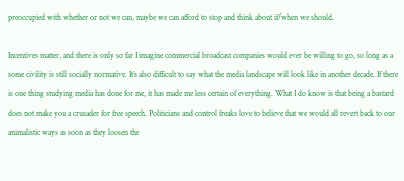preoccupied with whether or not we can, maybe we can afford to stop and think about if/when we should.

Incentives matter, and there is only so far I imagine commercial broadcast companies would ever be willing to go, so long as a some civility is still socially normative. It’s also difficult to say what the media landscape will look like in another decade. If there is one thing studying media has done for me, it has made me less certain of everything. What I do know is that being a bastard does not make you a crusader for free speech. Politicians and control freaks love to believe that we would all revert back to our animalistic ways as soon as they loosen the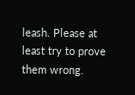leash. Please at least try to prove them wrong.